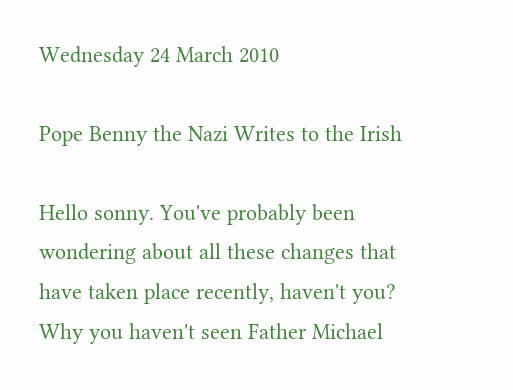Wednesday 24 March 2010

Pope Benny the Nazi Writes to the Irish

Hello sonny. You've probably been wondering about all these changes that have taken place recently, haven't you? Why you haven't seen Father Michael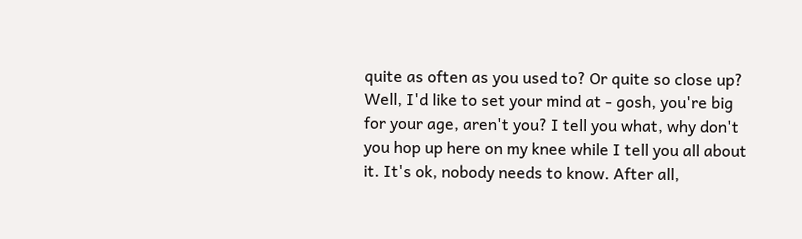quite as often as you used to? Or quite so close up? Well, I'd like to set your mind at - gosh, you're big for your age, aren't you? I tell you what, why don't you hop up here on my knee while I tell you all about it. It's ok, nobody needs to know. After all,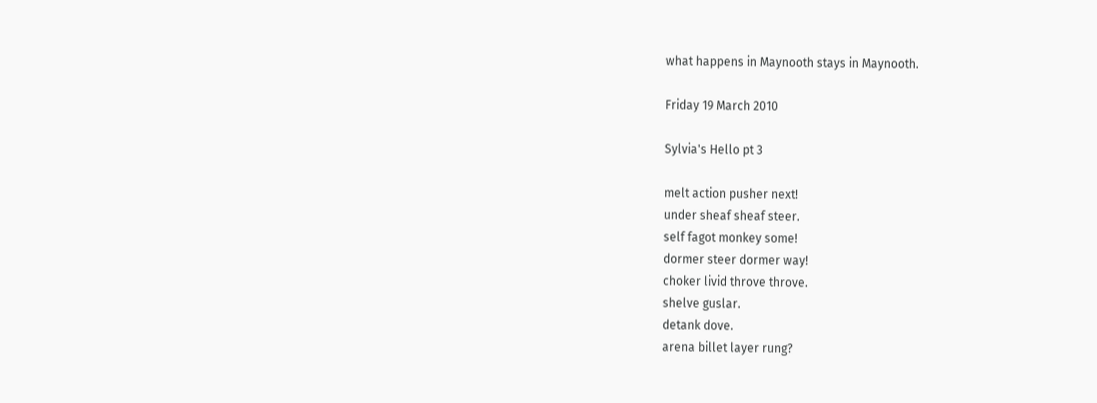what happens in Maynooth stays in Maynooth.

Friday 19 March 2010

Sylvia's Hello pt 3

melt action pusher next!
under sheaf sheaf steer.
self fagot monkey some!
dormer steer dormer way!
choker livid throve throve.
shelve guslar.
detank dove.
arena billet layer rung?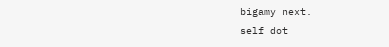bigamy next.
self dot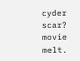cyder scar?
movie melt.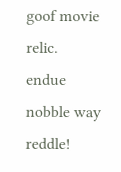goof movie relic.
endue nobble way reddle!